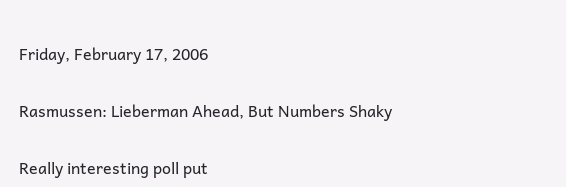Friday, February 17, 2006

Rasmussen: Lieberman Ahead, But Numbers Shaky

Really interesting poll put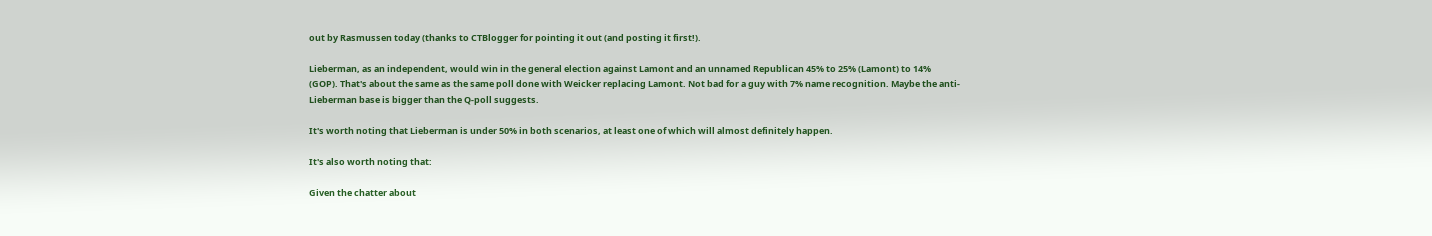out by Rasmussen today (thanks to CTBlogger for pointing it out (and posting it first!).

Lieberman, as an independent, would win in the general election against Lamont and an unnamed Republican 45% to 25% (Lamont) to 14% (GOP). That's about the same as the same poll done with Weicker replacing Lamont. Not bad for a guy with 7% name recognition. Maybe the anti-Lieberman base is bigger than the Q-poll suggests.

It's worth noting that Lieberman is under 50% in both scenarios, at least one of which will almost definitely happen.

It's also worth noting that:

Given the chatter about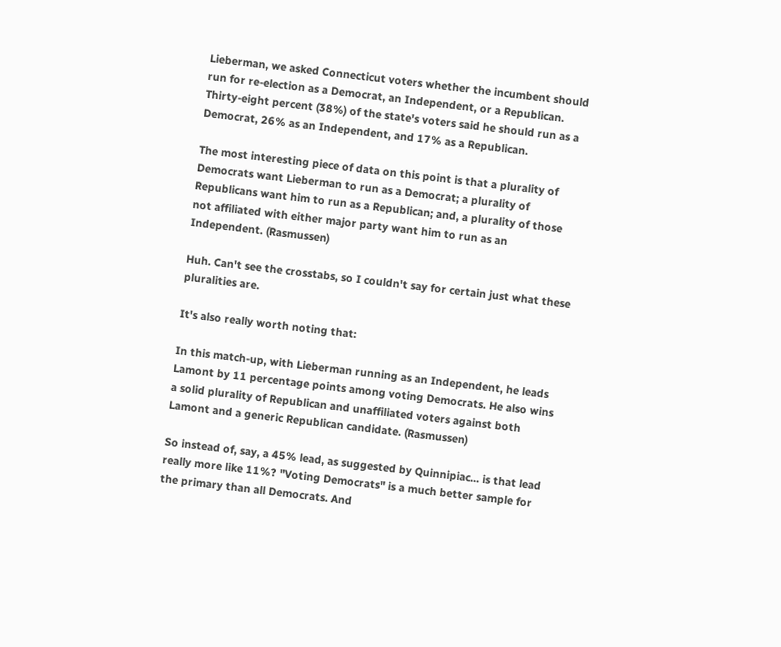Lieberman, we asked Connecticut voters whether the incumbent should run for re-election as a Democrat, an Independent, or a Republican. Thirty-eight percent (38%) of the state's voters said he should run as a Democrat, 26% as an Independent, and 17% as a Republican.

The most interesting piece of data on this point is that a plurality of Democrats want Lieberman to run as a Democrat; a plurality of Republicans want him to run as a Republican; and, a plurality of those not affiliated with either major party want him to run as an Independent. (Rasmussen)

Huh. Can't see the crosstabs, so I couldn't say for certain just what these pluralities are.

It's also really worth noting that:

In this match-up, with Lieberman running as an Independent, he leads Lamont by 11 percentage points among voting Democrats. He also wins a solid plurality of Republican and unaffiliated voters against both Lamont and a generic Republican candidate. (Rasmussen)

So instead of, say, a 45% lead, as suggested by Quinnipiac... is that lead really more like 11%? "Voting Democrats" is a much better sample for the primary than all Democrats. And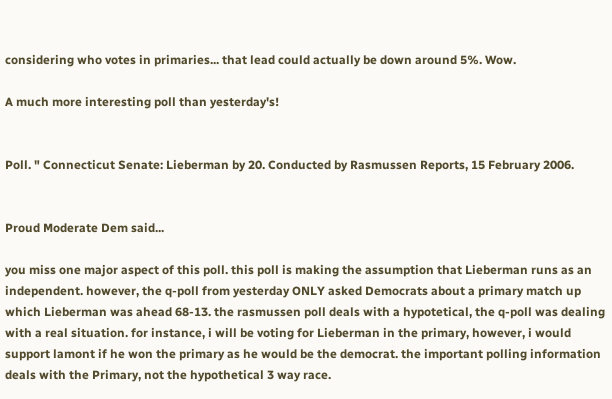considering who votes in primaries... that lead could actually be down around 5%. Wow.

A much more interesting poll than yesterday's!


Poll. " Connecticut Senate: Lieberman by 20. Conducted by Rasmussen Reports, 15 February 2006.


Proud Moderate Dem said...

you miss one major aspect of this poll. this poll is making the assumption that Lieberman runs as an independent. however, the q-poll from yesterday ONLY asked Democrats about a primary match up which Lieberman was ahead 68-13. the rasmussen poll deals with a hypotetical, the q-poll was dealing with a real situation. for instance, i will be voting for Lieberman in the primary, however, i would support lamont if he won the primary as he would be the democrat. the important polling information deals with the Primary, not the hypothetical 3 way race.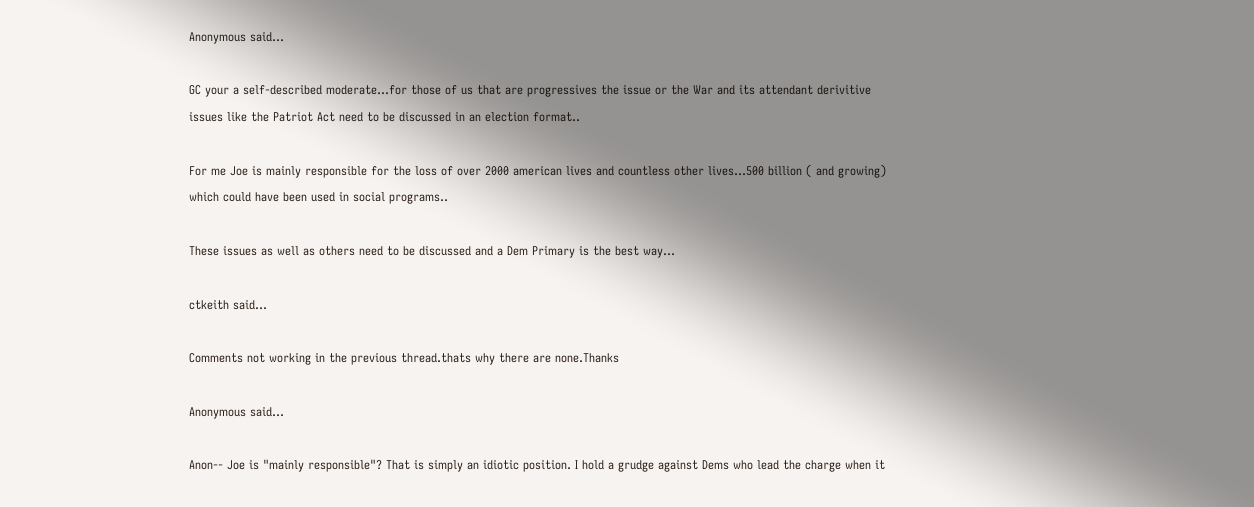Anonymous said...

GC your a self-described moderate...for those of us that are progressives the issue or the War and its attendant derivitive issues like the Patriot Act need to be discussed in an election format..

For me Joe is mainly responsible for the loss of over 2000 american lives and countless other lives...500 billion ( and growing) which could have been used in social programs..

These issues as well as others need to be discussed and a Dem Primary is the best way...

ctkeith said...

Comments not working in the previous thread.thats why there are none.Thanks

Anonymous said...

Anon-- Joe is "mainly responsible"? That is simply an idiotic position. I hold a grudge against Dems who lead the charge when it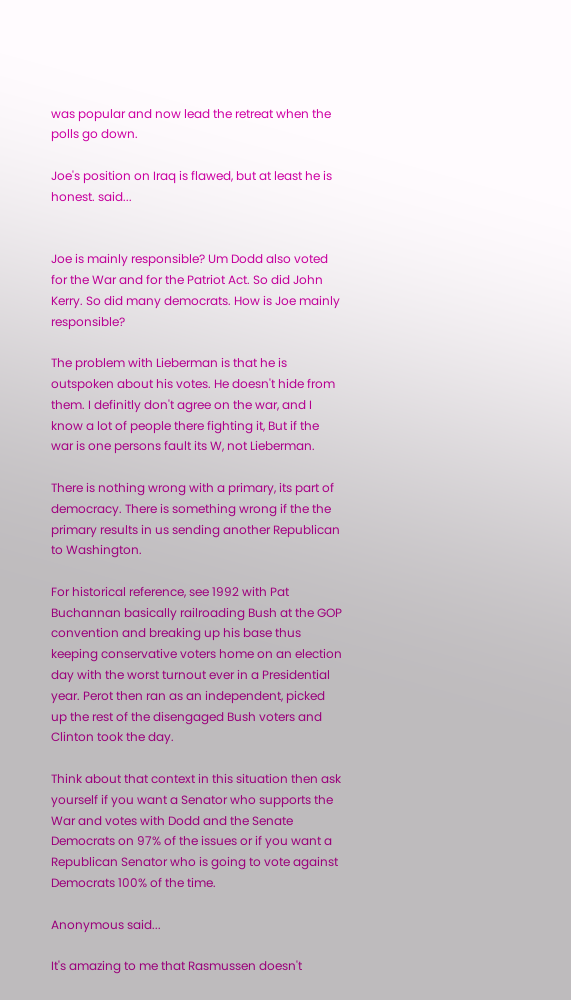was popular and now lead the retreat when the polls go down.

Joe's position on Iraq is flawed, but at least he is honest. said...


Joe is mainly responsible? Um Dodd also voted for the War and for the Patriot Act. So did John Kerry. So did many democrats. How is Joe mainly responsible?

The problem with Lieberman is that he is outspoken about his votes. He doesn't hide from them. I definitly don't agree on the war, and I know a lot of people there fighting it, But if the war is one persons fault its W, not Lieberman.

There is nothing wrong with a primary, its part of democracy. There is something wrong if the the primary results in us sending another Republican to Washington.

For historical reference, see 1992 with Pat Buchannan basically railroading Bush at the GOP convention and breaking up his base thus keeping conservative voters home on an election day with the worst turnout ever in a Presidential year. Perot then ran as an independent, picked up the rest of the disengaged Bush voters and Clinton took the day.

Think about that context in this situation then ask yourself if you want a Senator who supports the War and votes with Dodd and the Senate Democrats on 97% of the issues or if you want a Republican Senator who is going to vote against Democrats 100% of the time.

Anonymous said...

It's amazing to me that Rasmussen doesn't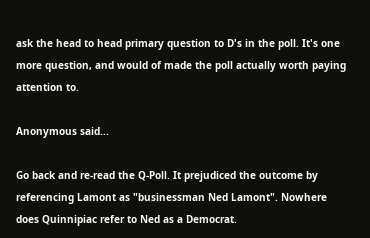ask the head to head primary question to D's in the poll. It's one more question, and would of made the poll actually worth paying attention to.

Anonymous said...

Go back and re-read the Q-Poll. It prejudiced the outcome by referencing Lamont as "businessman Ned Lamont". Nowhere does Quinnipiac refer to Ned as a Democrat.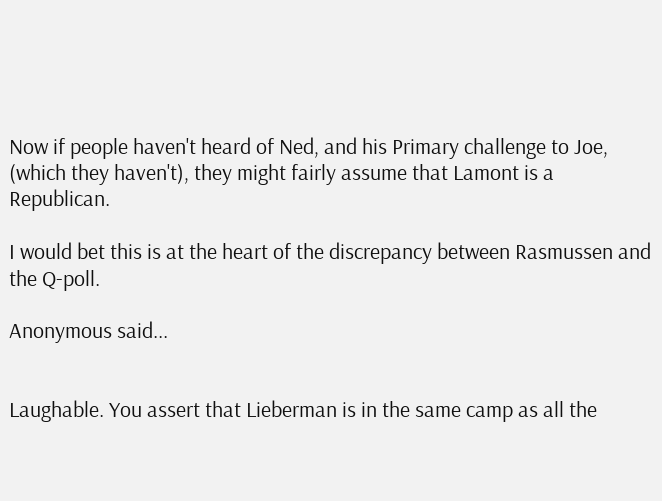Now if people haven't heard of Ned, and his Primary challenge to Joe, (which they haven't), they might fairly assume that Lamont is a Republican.

I would bet this is at the heart of the discrepancy between Rasmussen and the Q-poll.

Anonymous said...


Laughable. You assert that Lieberman is in the same camp as all the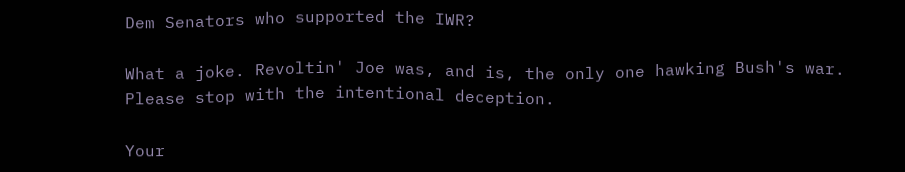Dem Senators who supported the IWR?

What a joke. Revoltin' Joe was, and is, the only one hawking Bush's war. Please stop with the intentional deception.

Your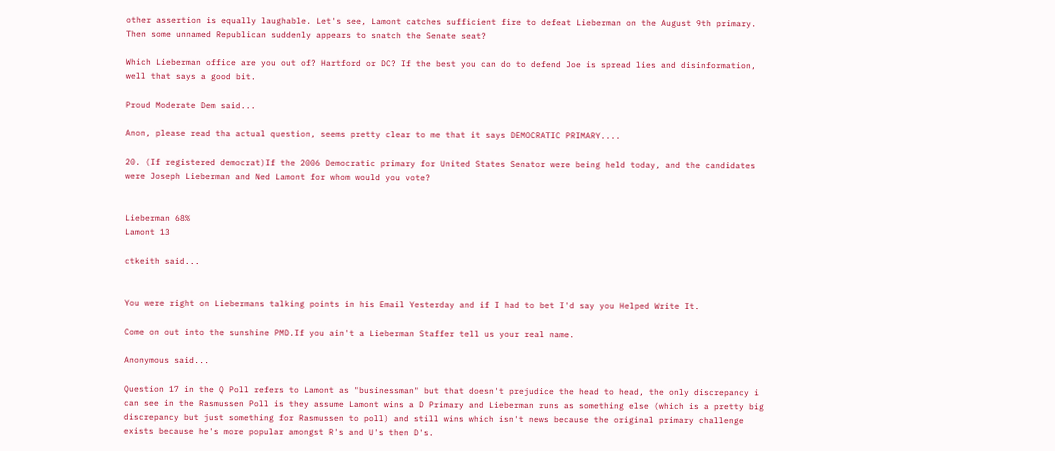other assertion is equally laughable. Let's see, Lamont catches sufficient fire to defeat Lieberman on the August 9th primary. Then some unnamed Republican suddenly appears to snatch the Senate seat?

Which Lieberman office are you out of? Hartford or DC? If the best you can do to defend Joe is spread lies and disinformation, well that says a good bit.

Proud Moderate Dem said...

Anon, please read tha actual question, seems pretty clear to me that it says DEMOCRATIC PRIMARY....

20. (If registered democrat)If the 2006 Democratic primary for United States Senator were being held today, and the candidates were Joseph Lieberman and Ned Lamont for whom would you vote?


Lieberman 68%
Lamont 13

ctkeith said...


You were right on Liebermans talking points in his Email Yesterday and if I had to bet I'd say you Helped Write It.

Come on out into the sunshine PMD.If you ain't a Lieberman Staffer tell us your real name.

Anonymous said...

Question 17 in the Q Poll refers to Lamont as "businessman" but that doesn't prejudice the head to head, the only discrepancy i can see in the Rasmussen Poll is they assume Lamont wins a D Primary and Lieberman runs as something else (which is a pretty big discrepancy but just something for Rasmussen to poll) and still wins which isn't news because the original primary challenge exists because he's more popular amongst R's and U's then D's.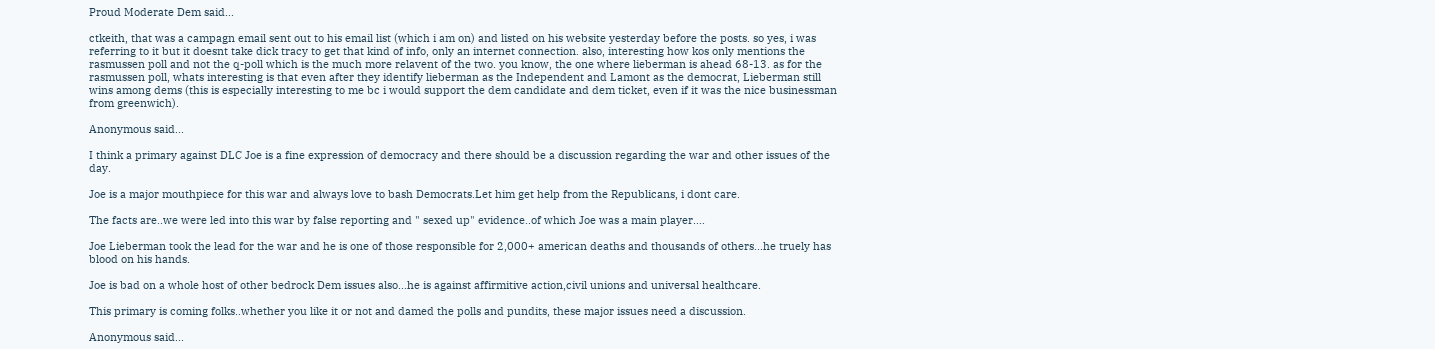Proud Moderate Dem said...

ctkeith, that was a campagn email sent out to his email list (which i am on) and listed on his website yesterday before the posts. so yes, i was referring to it but it doesnt take dick tracy to get that kind of info, only an internet connection. also, interesting how kos only mentions the rasmussen poll and not the q-poll which is the much more relavent of the two. you know, the one where lieberman is ahead 68-13. as for the rasmussen poll, whats interesting is that even after they identify lieberman as the Independent and Lamont as the democrat, Lieberman still wins among dems (this is especially interesting to me bc i would support the dem candidate and dem ticket, even if it was the nice businessman from greenwich).

Anonymous said...

I think a primary against DLC Joe is a fine expression of democracy and there should be a discussion regarding the war and other issues of the day.

Joe is a major mouthpiece for this war and always love to bash Democrats.Let him get help from the Republicans, i dont care.

The facts are..we were led into this war by false reporting and " sexed up" evidence..of which Joe was a main player....

Joe Lieberman took the lead for the war and he is one of those responsible for 2,000+ american deaths and thousands of others...he truely has blood on his hands.

Joe is bad on a whole host of other bedrock Dem issues also...he is against affirmitive action,civil unions and universal healthcare.

This primary is coming folks..whether you like it or not and damed the polls and pundits, these major issues need a discussion.

Anonymous said...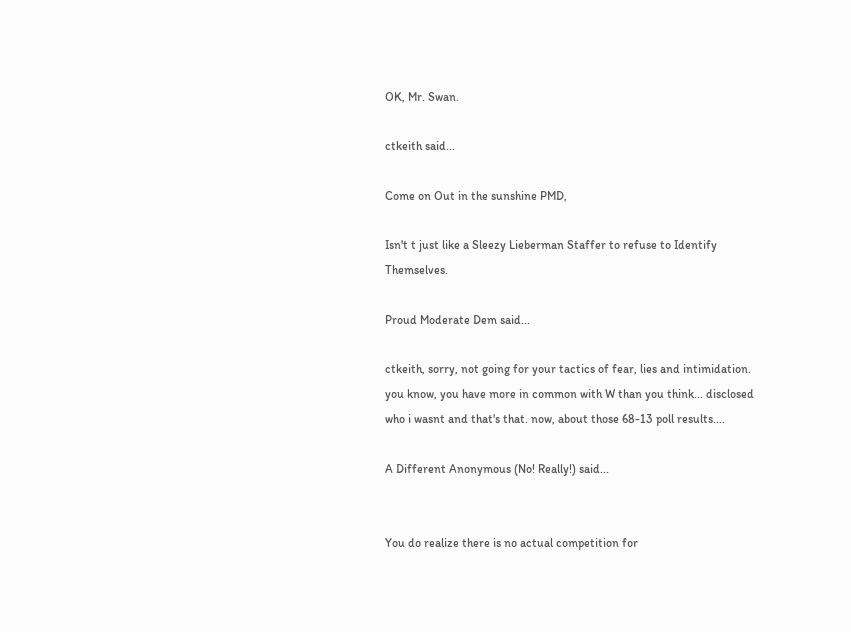OK, Mr. Swan.

ctkeith said...

Come on Out in the sunshine PMD,

Isn't t just like a Sleezy Lieberman Staffer to refuse to Identify Themselves.

Proud Moderate Dem said...

ctkeith, sorry, not going for your tactics of fear, lies and intimidation. you know, you have more in common with W than you think... disclosed who i wasnt and that's that. now, about those 68-13 poll results....

A Different Anonymous (No! Really!) said...


You do realize there is no actual competition for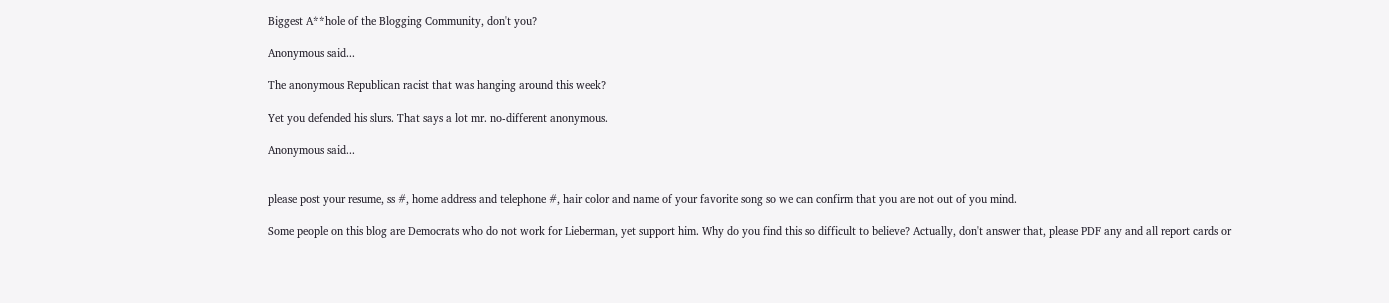Biggest A**hole of the Blogging Community, don't you?

Anonymous said...

The anonymous Republican racist that was hanging around this week?

Yet you defended his slurs. That says a lot mr. no-different anonymous.

Anonymous said...


please post your resume, ss #, home address and telephone #, hair color and name of your favorite song so we can confirm that you are not out of you mind.

Some people on this blog are Democrats who do not work for Lieberman, yet support him. Why do you find this so difficult to believe? Actually, don't answer that, please PDF any and all report cards or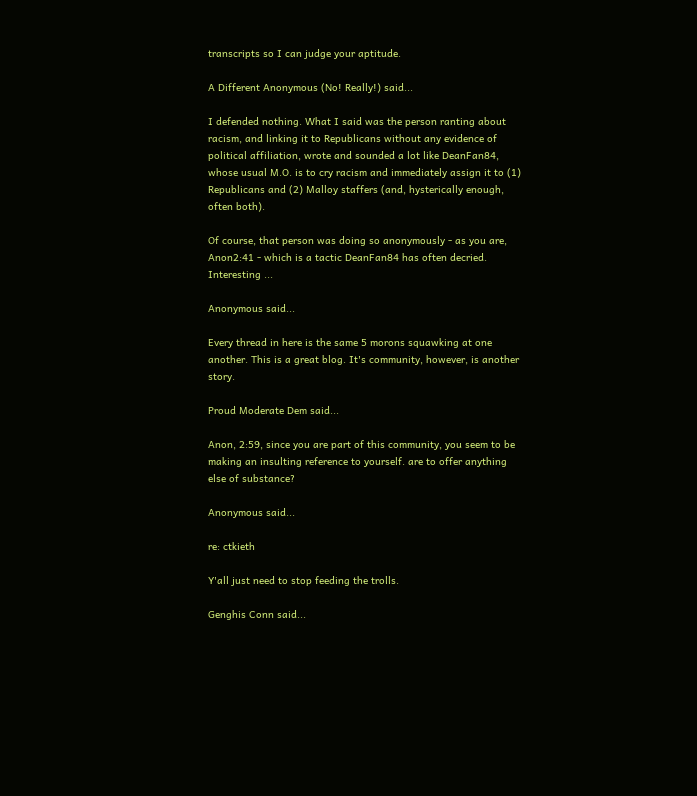transcripts so I can judge your aptitude.

A Different Anonymous (No! Really!) said...

I defended nothing. What I said was the person ranting about racism, and linking it to Republicans without any evidence of political affiliation, wrote and sounded a lot like DeanFan84, whose usual M.O. is to cry racism and immediately assign it to (1) Republicans and (2) Malloy staffers (and, hysterically enough, often both).

Of course, that person was doing so anonymously - as you are, Anon2:41 - which is a tactic DeanFan84 has often decried. Interesting ...

Anonymous said...

Every thread in here is the same 5 morons squawking at one another. This is a great blog. It's community, however, is another story.

Proud Moderate Dem said...

Anon, 2:59, since you are part of this community, you seem to be making an insulting reference to yourself. are to offer anything else of substance?

Anonymous said...

re: ctkieth

Y'all just need to stop feeding the trolls.

Genghis Conn said...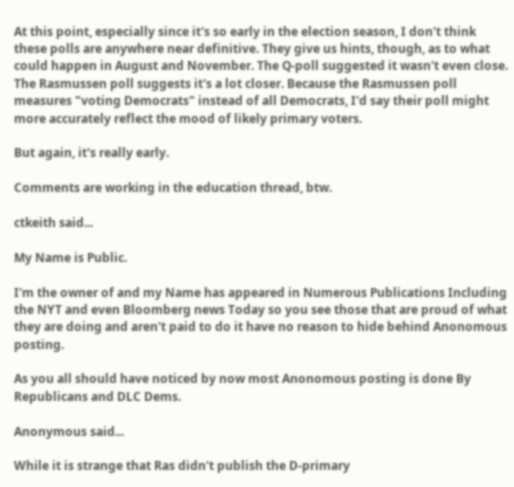At this point, especially since it's so early in the election season, I don't think these polls are anywhere near definitive. They give us hints, though, as to what could happen in August and November. The Q-poll suggested it wasn't even close. The Rasmussen poll suggests it's a lot closer. Because the Rasmussen poll measures "voting Democrats" instead of all Democrats, I'd say their poll might more accurately reflect the mood of likely primary voters.

But again, it's really early.

Comments are working in the education thread, btw.

ctkeith said...

My Name is Public.

I'm the owner of and my Name has appeared in Numerous Publications Including the NYT and even Bloomberg news Today so you see those that are proud of what they are doing and aren't paid to do it have no reason to hide behind Anonomous posting.

As you all should have noticed by now most Anonomous posting is done By Republicans and DLC Dems.

Anonymous said...

While it is strange that Ras didn't publish the D-primary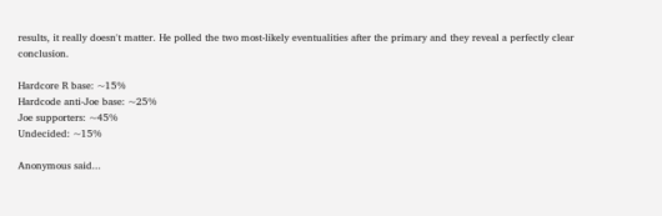results, it really doesn't matter. He polled the two most-likely eventualities after the primary and they reveal a perfectly clear conclusion.

Hardcore R base: ~15%
Hardcode anti-Joe base: ~25%
Joe supporters: ~45%
Undecided: ~15%

Anonymous said...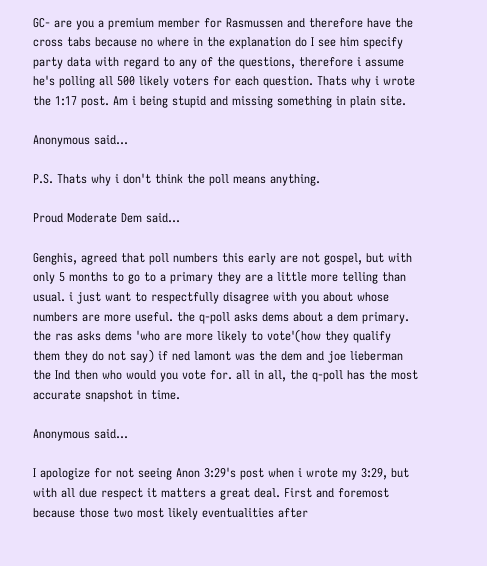GC- are you a premium member for Rasmussen and therefore have the cross tabs because no where in the explanation do I see him specify party data with regard to any of the questions, therefore i assume he's polling all 500 likely voters for each question. Thats why i wrote the 1:17 post. Am i being stupid and missing something in plain site.

Anonymous said...

P.S. Thats why i don't think the poll means anything.

Proud Moderate Dem said...

Genghis, agreed that poll numbers this early are not gospel, but with only 5 months to go to a primary they are a little more telling than usual. i just want to respectfully disagree with you about whose numbers are more useful. the q-poll asks dems about a dem primary. the ras asks dems 'who are more likely to vote'(how they qualify them they do not say) if ned lamont was the dem and joe lieberman the Ind then who would you vote for. all in all, the q-poll has the most accurate snapshot in time.

Anonymous said...

I apologize for not seeing Anon 3:29's post when i wrote my 3:29, but with all due respect it matters a great deal. First and foremost because those two most likely eventualities after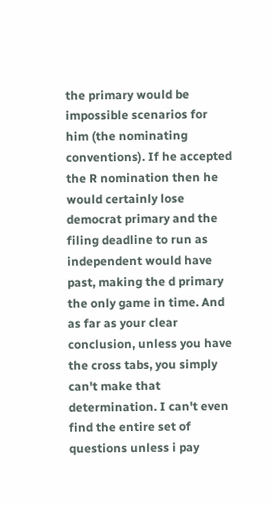the primary would be impossible scenarios for him (the nominating conventions). If he accepted the R nomination then he would certainly lose democrat primary and the filing deadline to run as independent would have past, making the d primary the only game in time. And as far as your clear conclusion, unless you have the cross tabs, you simply can't make that determination. I can't even find the entire set of questions unless i pay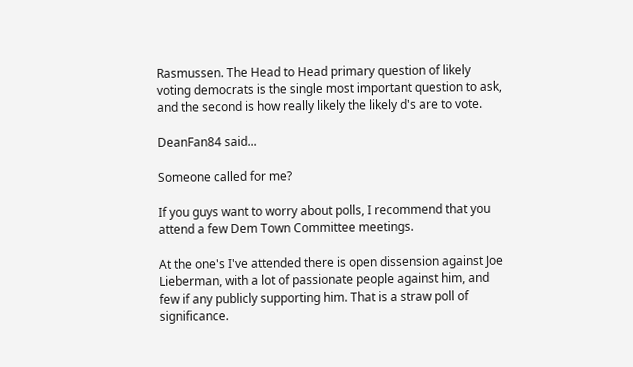Rasmussen. The Head to Head primary question of likely voting democrats is the single most important question to ask, and the second is how really likely the likely d's are to vote.

DeanFan84 said...

Someone called for me?

If you guys want to worry about polls, I recommend that you attend a few Dem Town Committee meetings.

At the one's I've attended there is open dissension against Joe Lieberman, with a lot of passionate people against him, and few if any publicly supporting him. That is a straw poll of significance.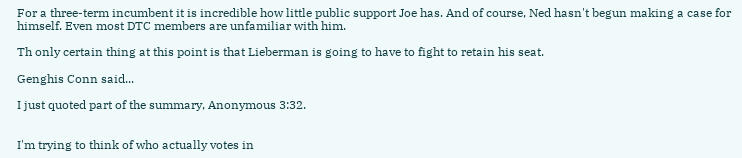For a three-term incumbent it is incredible how little public support Joe has. And of course, Ned hasn't begun making a case for himself. Even most DTC members are unfamiliar with him.

Th only certain thing at this point is that Lieberman is going to have to fight to retain his seat.

Genghis Conn said...

I just quoted part of the summary, Anonymous 3:32.


I'm trying to think of who actually votes in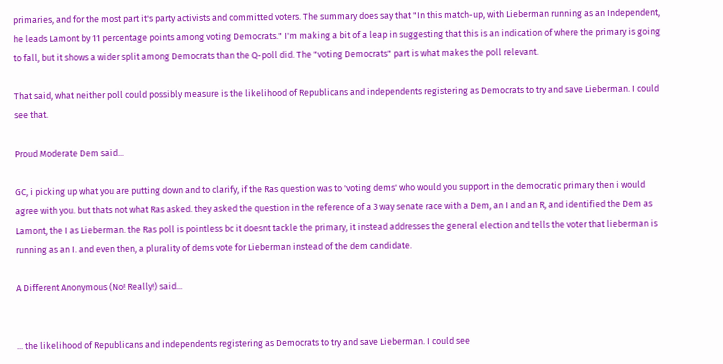primaries, and for the most part it's party activists and committed voters. The summary does say that "In this match-up, with Lieberman running as an Independent, he leads Lamont by 11 percentage points among voting Democrats." I'm making a bit of a leap in suggesting that this is an indication of where the primary is going to fall, but it shows a wider split among Democrats than the Q-poll did. The "voting Democrats" part is what makes the poll relevant.

That said, what neither poll could possibly measure is the likelihood of Republicans and independents registering as Democrats to try and save Lieberman. I could see that.

Proud Moderate Dem said...

GC, i picking up what you are putting down and to clarify, if the Ras question was to 'voting dems' who would you support in the democratic primary then i would agree with you. but thats not what Ras asked. they asked the question in the reference of a 3 way senate race with a Dem, an I and an R, and identified the Dem as Lamont, the I as Lieberman. the Ras poll is pointless bc it doesnt tackle the primary, it instead addresses the general election and tells the voter that lieberman is running as an I. and even then, a plurality of dems vote for Lieberman instead of the dem candidate.

A Different Anonymous (No! Really!) said...


... the likelihood of Republicans and independents registering as Democrats to try and save Lieberman. I could see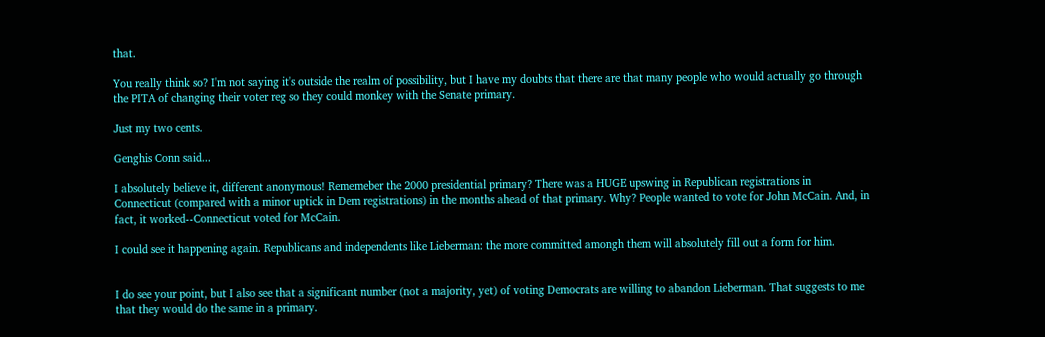that.

You really think so? I'm not saying it's outside the realm of possibility, but I have my doubts that there are that many people who would actually go through the PITA of changing their voter reg so they could monkey with the Senate primary.

Just my two cents.

Genghis Conn said...

I absolutely believe it, different anonymous! Rememeber the 2000 presidential primary? There was a HUGE upswing in Republican registrations in Connecticut (compared with a minor uptick in Dem registrations) in the months ahead of that primary. Why? People wanted to vote for John McCain. And, in fact, it worked--Connecticut voted for McCain.

I could see it happening again. Republicans and independents like Lieberman: the more committed amongh them will absolutely fill out a form for him.


I do see your point, but I also see that a significant number (not a majority, yet) of voting Democrats are willing to abandon Lieberman. That suggests to me that they would do the same in a primary.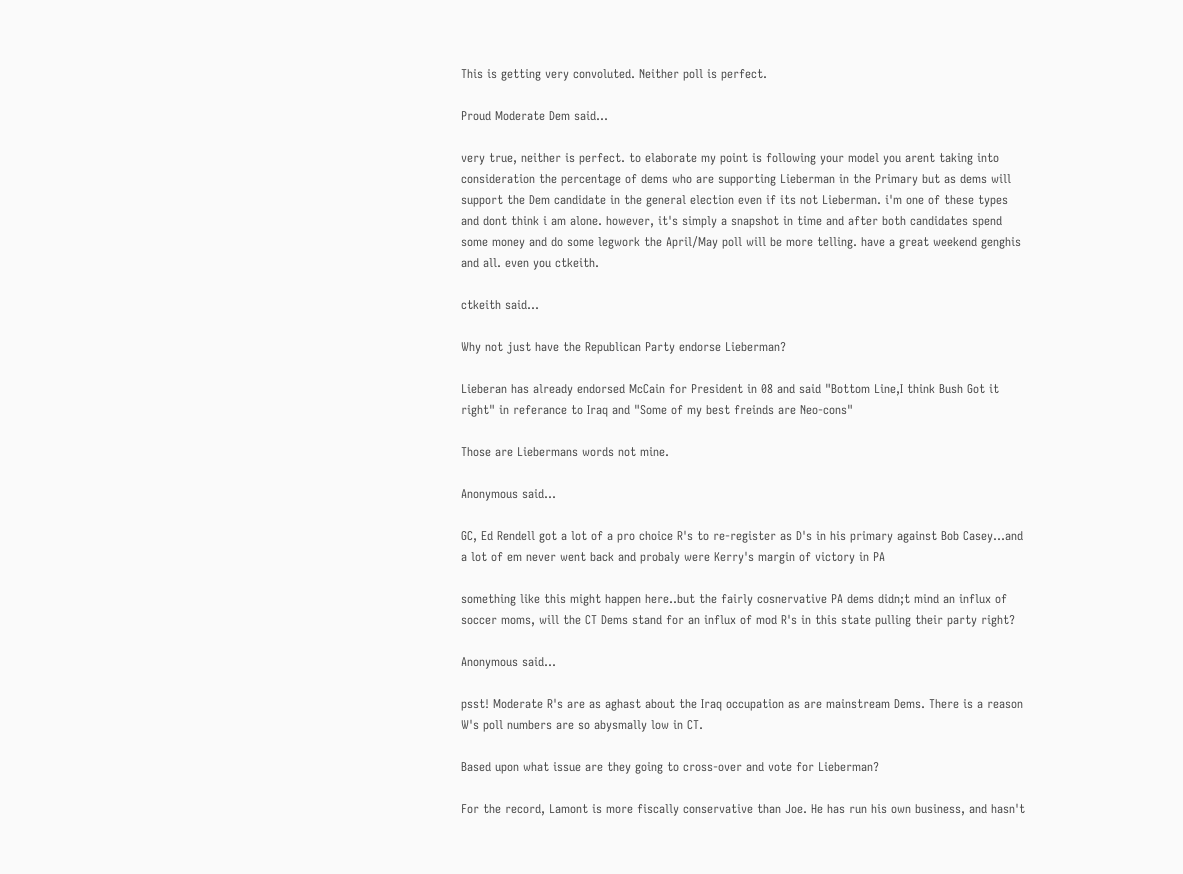This is getting very convoluted. Neither poll is perfect.

Proud Moderate Dem said...

very true, neither is perfect. to elaborate my point is following your model you arent taking into consideration the percentage of dems who are supporting Lieberman in the Primary but as dems will support the Dem candidate in the general election even if its not Lieberman. i'm one of these types and dont think i am alone. however, it's simply a snapshot in time and after both candidates spend some money and do some legwork the April/May poll will be more telling. have a great weekend genghis and all. even you ctkeith.

ctkeith said...

Why not just have the Republican Party endorse Lieberman?

Lieberan has already endorsed McCain for President in 08 and said "Bottom Line,I think Bush Got it right" in referance to Iraq and "Some of my best freinds are Neo-cons"

Those are Liebermans words not mine.

Anonymous said...

GC, Ed Rendell got a lot of a pro choice R's to re-register as D's in his primary against Bob Casey...and a lot of em never went back and probaly were Kerry's margin of victory in PA

something like this might happen here..but the fairly cosnervative PA dems didn;t mind an influx of soccer moms, will the CT Dems stand for an influx of mod R's in this state pulling their party right?

Anonymous said...

psst! Moderate R's are as aghast about the Iraq occupation as are mainstream Dems. There is a reason W's poll numbers are so abysmally low in CT.

Based upon what issue are they going to cross-over and vote for Lieberman?

For the record, Lamont is more fiscally conservative than Joe. He has run his own business, and hasn't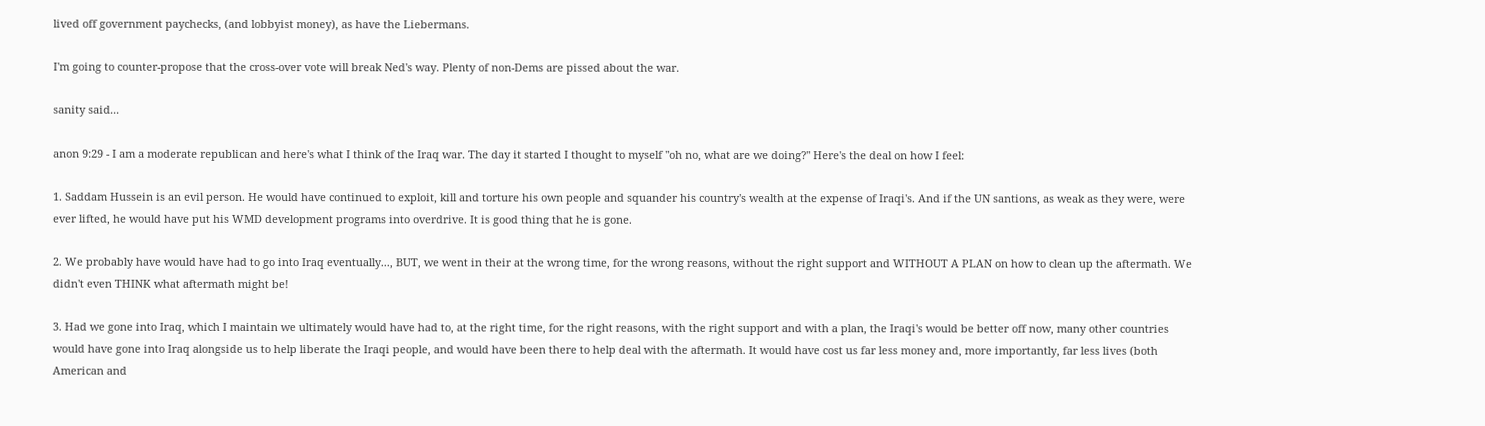lived off government paychecks, (and lobbyist money), as have the Liebermans.

I'm going to counter-propose that the cross-over vote will break Ned's way. Plenty of non-Dems are pissed about the war.

sanity said...

anon 9:29 - I am a moderate republican and here's what I think of the Iraq war. The day it started I thought to myself "oh no, what are we doing?" Here's the deal on how I feel:

1. Saddam Hussein is an evil person. He would have continued to exploit, kill and torture his own people and squander his country's wealth at the expense of Iraqi's. And if the UN santions, as weak as they were, were ever lifted, he would have put his WMD development programs into overdrive. It is good thing that he is gone.

2. We probably have would have had to go into Iraq eventually..., BUT, we went in their at the wrong time, for the wrong reasons, without the right support and WITHOUT A PLAN on how to clean up the aftermath. We didn't even THINK what aftermath might be!

3. Had we gone into Iraq, which I maintain we ultimately would have had to, at the right time, for the right reasons, with the right support and with a plan, the Iraqi's would be better off now, many other countries would have gone into Iraq alongside us to help liberate the Iraqi people, and would have been there to help deal with the aftermath. It would have cost us far less money and, more importantly, far less lives (both American and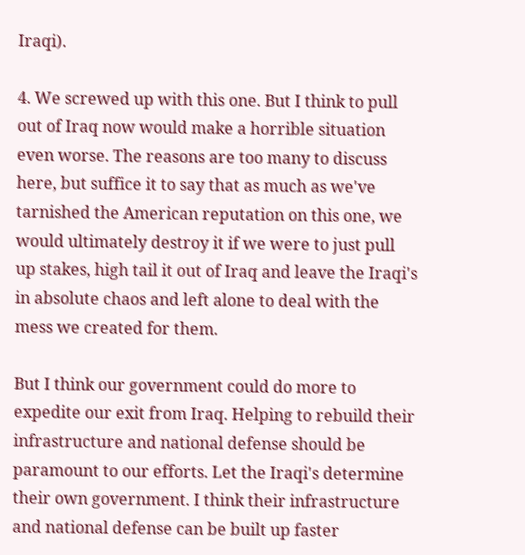Iraqi).

4. We screwed up with this one. But I think to pull out of Iraq now would make a horrible situation even worse. The reasons are too many to discuss here, but suffice it to say that as much as we've tarnished the American reputation on this one, we would ultimately destroy it if we were to just pull up stakes, high tail it out of Iraq and leave the Iraqi's in absolute chaos and left alone to deal with the mess we created for them.

But I think our government could do more to expedite our exit from Iraq. Helping to rebuild their infrastructure and national defense should be paramount to our efforts. Let the Iraqi's determine their own government. I think their infrastructure and national defense can be built up faster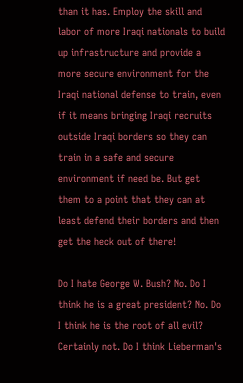than it has. Employ the skill and labor of more Iraqi nationals to build up infrastructure and provide a more secure environment for the Iraqi national defense to train, even if it means bringing Iraqi recruits outside Iraqi borders so they can train in a safe and secure environment if need be. But get them to a point that they can at least defend their borders and then get the heck out of there!

Do I hate George W. Bush? No. Do I think he is a great president? No. Do I think he is the root of all evil? Certainly not. Do I think Lieberman's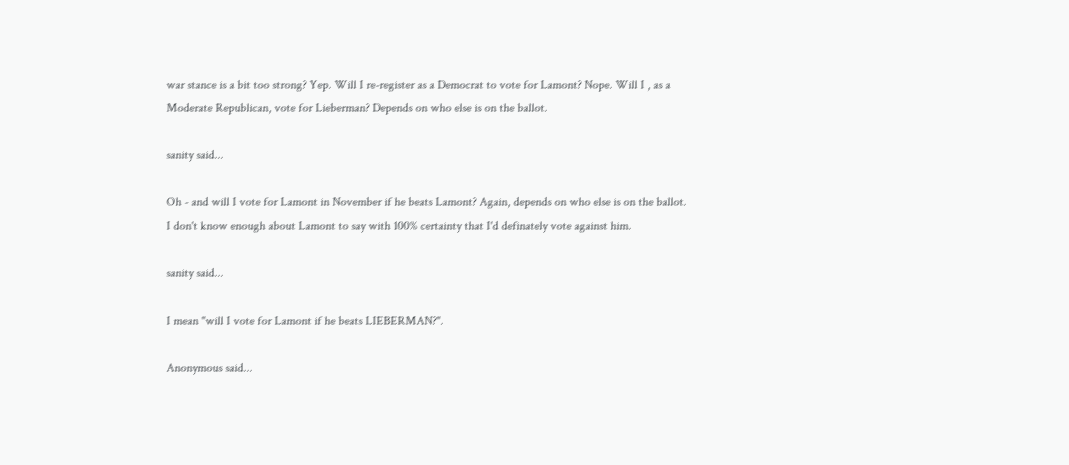war stance is a bit too strong? Yep. Will I re-register as a Democrat to vote for Lamont? Nope. Will I , as a Moderate Republican, vote for Lieberman? Depends on who else is on the ballot.

sanity said...

Oh - and will I vote for Lamont in November if he beats Lamont? Again, depends on who else is on the ballot. I don't know enough about Lamont to say with 100% certainty that I'd definately vote against him.

sanity said...

I mean "will I vote for Lamont if he beats LIEBERMAN?".

Anonymous said...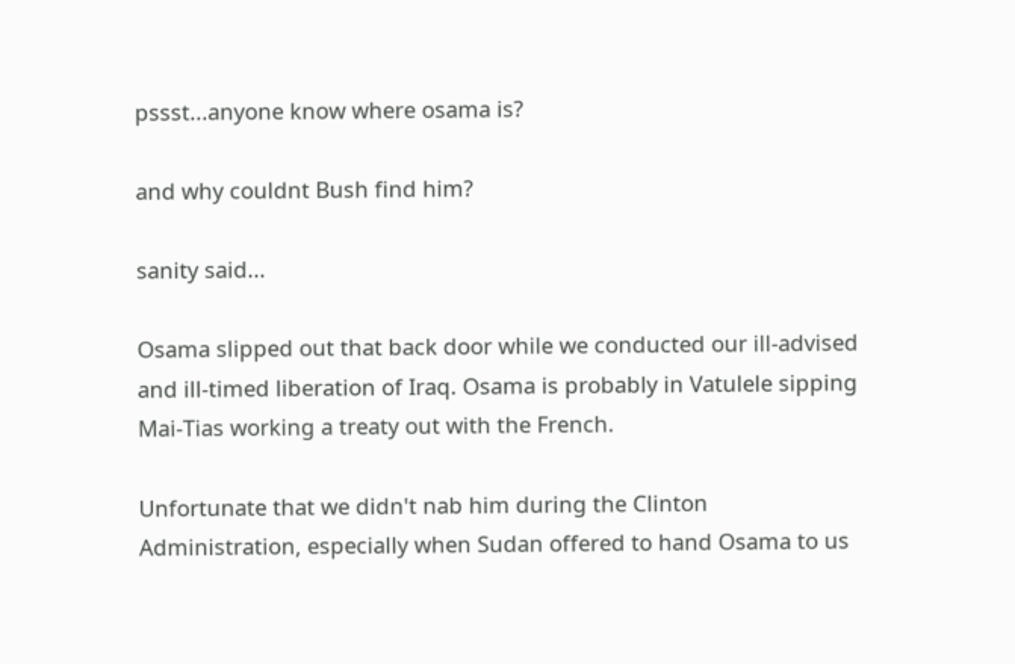pssst...anyone know where osama is?

and why couldnt Bush find him?

sanity said...

Osama slipped out that back door while we conducted our ill-advised and ill-timed liberation of Iraq. Osama is probably in Vatulele sipping Mai-Tias working a treaty out with the French.

Unfortunate that we didn't nab him during the Clinton Administration, especially when Sudan offered to hand Osama to us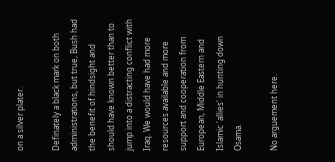on a silver plater.

Definately a black mark on both administrations, but true, Bush had the benefit of hindsight and should have known better than to jump into a distracting conflict with Iraq. We would have had more resources available and more support and cooperation from European, Middle Eastern and Islamic 'allies' in hunting down Osama.

No arguement here.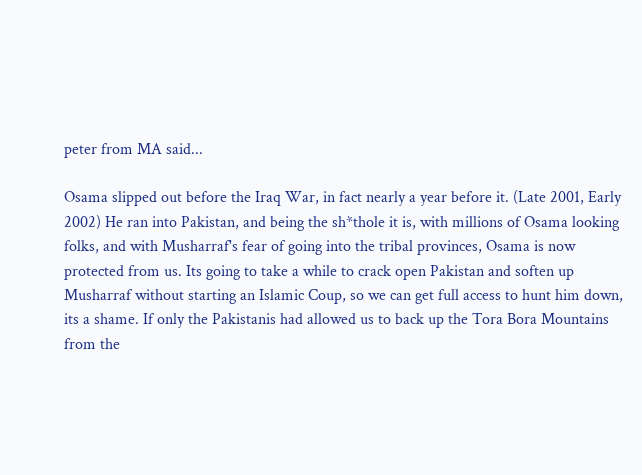peter from MA said...

Osama slipped out before the Iraq War, in fact nearly a year before it. (Late 2001, Early 2002) He ran into Pakistan, and being the sh*thole it is, with millions of Osama looking folks, and with Musharraf's fear of going into the tribal provinces, Osama is now protected from us. Its going to take a while to crack open Pakistan and soften up Musharraf without starting an Islamic Coup, so we can get full access to hunt him down, its a shame. If only the Pakistanis had allowed us to back up the Tora Bora Mountains from the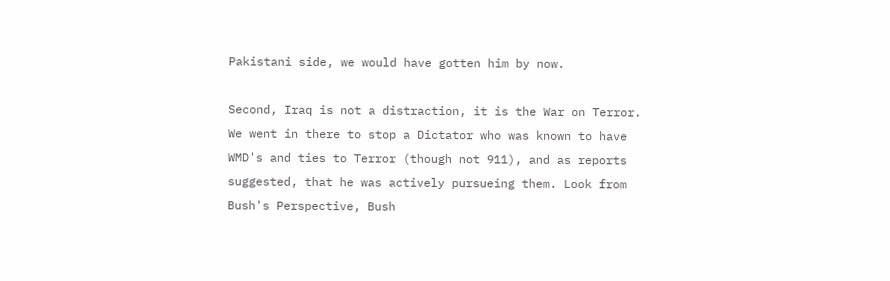Pakistani side, we would have gotten him by now.

Second, Iraq is not a distraction, it is the War on Terror. We went in there to stop a Dictator who was known to have WMD's and ties to Terror (though not 911), and as reports suggested, that he was actively pursueing them. Look from Bush's Perspective, Bush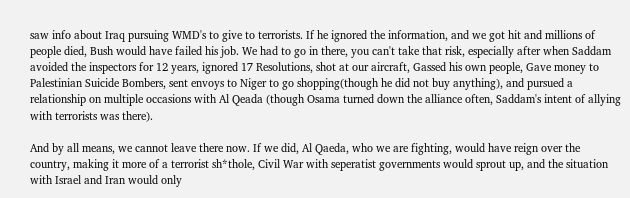saw info about Iraq pursuing WMD's to give to terrorists. If he ignored the information, and we got hit and millions of people died, Bush would have failed his job. We had to go in there, you can't take that risk, especially after when Saddam avoided the inspectors for 12 years, ignored 17 Resolutions, shot at our aircraft, Gassed his own people, Gave money to Palestinian Suicide Bombers, sent envoys to Niger to go shopping(though he did not buy anything), and pursued a relationship on multiple occasions with Al Qeada (though Osama turned down the alliance often, Saddam's intent of allying with terrorists was there).

And by all means, we cannot leave there now. If we did, Al Qaeda, who we are fighting, would have reign over the country, making it more of a terrorist sh*thole, Civil War with seperatist governments would sprout up, and the situation with Israel and Iran would only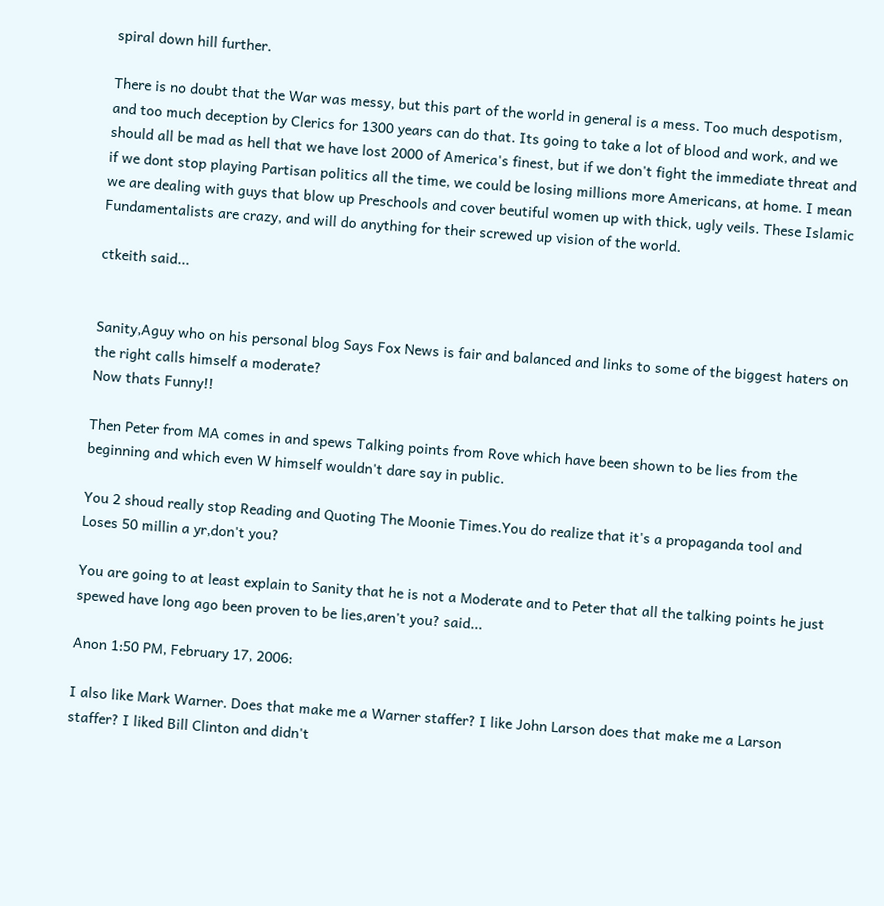spiral down hill further.

There is no doubt that the War was messy, but this part of the world in general is a mess. Too much despotism, and too much deception by Clerics for 1300 years can do that. Its going to take a lot of blood and work, and we should all be mad as hell that we have lost 2000 of America's finest, but if we don't fight the immediate threat and if we dont stop playing Partisan politics all the time, we could be losing millions more Americans, at home. I mean we are dealing with guys that blow up Preschools and cover beutiful women up with thick, ugly veils. These Islamic Fundamentalists are crazy, and will do anything for their screwed up vision of the world.

ctkeith said...


Sanity,Aguy who on his personal blog Says Fox News is fair and balanced and links to some of the biggest haters on the right calls himself a moderate?
Now thats Funny!!

Then Peter from MA comes in and spews Talking points from Rove which have been shown to be lies from the beginning and which even W himself wouldn't dare say in public.

You 2 shoud really stop Reading and Quoting The Moonie Times.You do realize that it's a propaganda tool and Loses 50 millin a yr,don't you?

You are going to at least explain to Sanity that he is not a Moderate and to Peter that all the talking points he just spewed have long ago been proven to be lies,aren't you? said...

Anon 1:50 PM, February 17, 2006:

I also like Mark Warner. Does that make me a Warner staffer? I like John Larson does that make me a Larson staffer? I liked Bill Clinton and didn't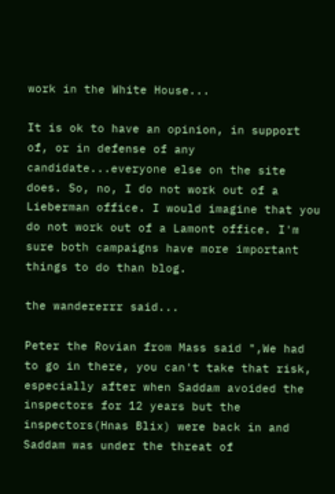work in the White House...

It is ok to have an opinion, in support of, or in defense of any candidate...everyone else on the site does. So, no, I do not work out of a Lieberman office. I would imagine that you do not work out of a Lamont office. I'm sure both campaigns have more important things to do than blog.

the wandererrr said...

Peter the Rovian from Mass said ",We had to go in there, you can't take that risk, especially after when Saddam avoided the inspectors for 12 years but the inspectors(Hnas Blix) were back in and Saddam was under the threat of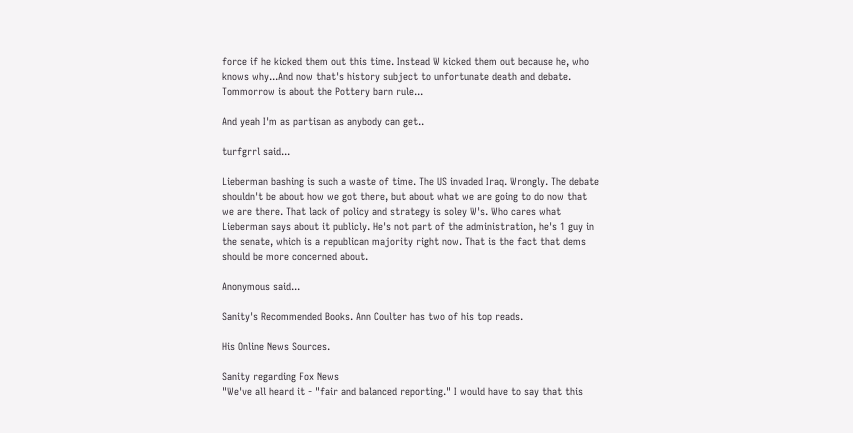force if he kicked them out this time. Instead W kicked them out because he, who knows why...And now that's history subject to unfortunate death and debate. Tommorrow is about the Pottery barn rule...

And yeah I'm as partisan as anybody can get..

turfgrrl said...

Lieberman bashing is such a waste of time. The US invaded Iraq. Wrongly. The debate shouldn't be about how we got there, but about what we are going to do now that we are there. That lack of policy and strategy is soley W's. Who cares what Lieberman says about it publicly. He's not part of the administration, he's 1 guy in the senate, which is a republican majority right now. That is the fact that dems should be more concerned about.

Anonymous said...

Sanity's Recommended Books. Ann Coulter has two of his top reads.

His Online News Sources.

Sanity regarding Fox News
"We've all heard it - "fair and balanced reporting." I would have to say that this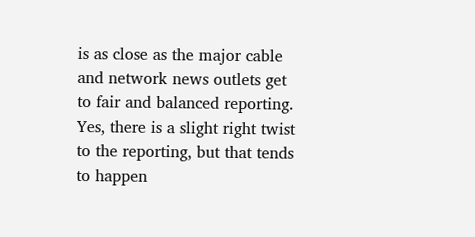is as close as the major cable and network news outlets get to fair and balanced reporting. Yes, there is a slight right twist to the reporting, but that tends to happen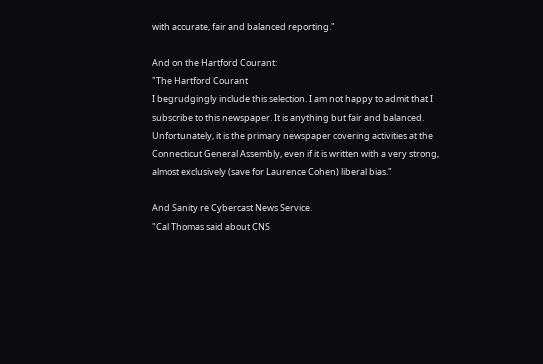with accurate, fair and balanced reporting."

And on the Hartford Courant:
"The Hartford Courant
I begrudgingly include this selection. I am not happy to admit that I subscribe to this newspaper. It is anything but fair and balanced. Unfortunately, it is the primary newspaper covering activities at the Connecticut General Assembly, even if it is written with a very strong, almost exclusively (save for Laurence Cohen) liberal bias."

And Sanity re Cybercast News Service.
"Cal Thomas said about CNS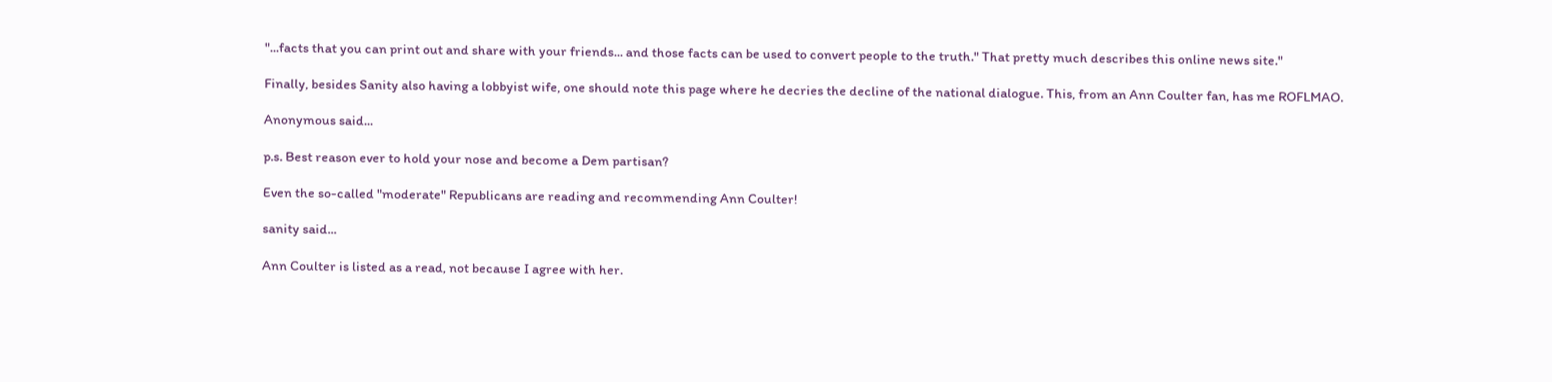"...facts that you can print out and share with your friends... and those facts can be used to convert people to the truth." That pretty much describes this online news site."

Finally, besides Sanity also having a lobbyist wife, one should note this page where he decries the decline of the national dialogue. This, from an Ann Coulter fan, has me ROFLMAO.

Anonymous said...

p.s. Best reason ever to hold your nose and become a Dem partisan?

Even the so-called "moderate" Republicans are reading and recommending Ann Coulter!

sanity said...

Ann Coulter is listed as a read, not because I agree with her.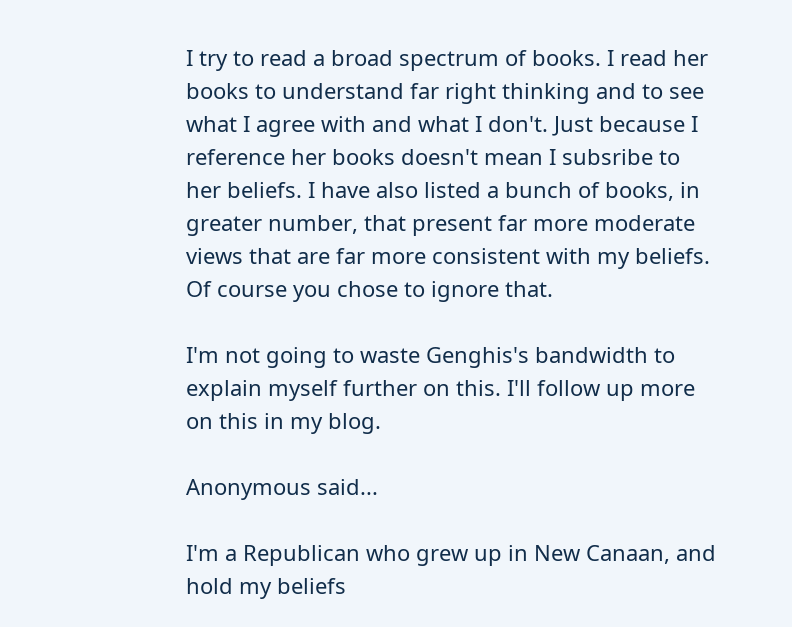I try to read a broad spectrum of books. I read her books to understand far right thinking and to see what I agree with and what I don't. Just because I reference her books doesn't mean I subsribe to her beliefs. I have also listed a bunch of books, in greater number, that present far more moderate views that are far more consistent with my beliefs. Of course you chose to ignore that.

I'm not going to waste Genghis's bandwidth to explain myself further on this. I'll follow up more on this in my blog.

Anonymous said...

I'm a Republican who grew up in New Canaan, and hold my beliefs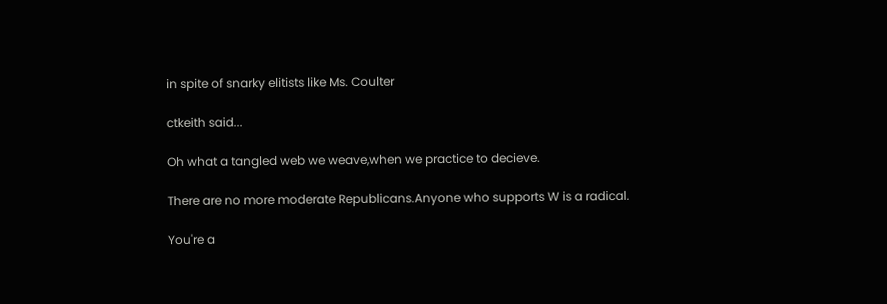in spite of snarky elitists like Ms. Coulter

ctkeith said...

Oh what a tangled web we weave,when we practice to decieve.

There are no more moderate Republicans.Anyone who supports W is a radical.

You're a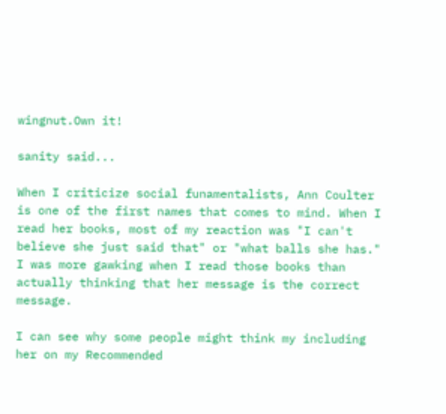wingnut.Own it!

sanity said...

When I criticize social funamentalists, Ann Coulter is one of the first names that comes to mind. When I read her books, most of my reaction was "I can't believe she just said that" or "what balls she has." I was more gawking when I read those books than actually thinking that her message is the correct message.

I can see why some people might think my including her on my Recommended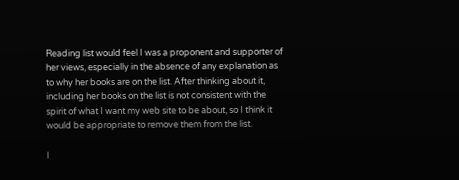Reading list would feel I was a proponent and supporter of her views, especially in the absence of any explanation as to why her books are on the list. After thinking about it, including her books on the list is not consistent with the spirit of what I want my web site to be about, so I think it would be appropriate to remove them from the list.

I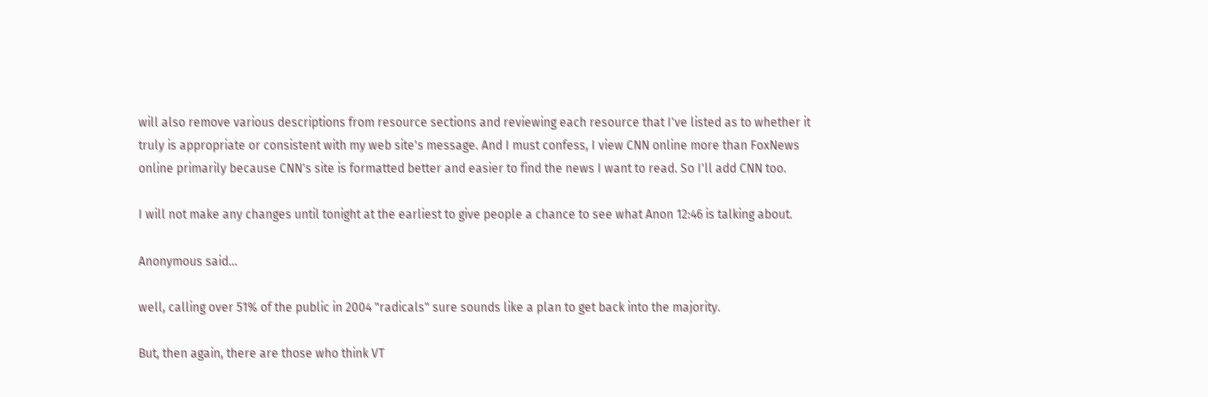will also remove various descriptions from resource sections and reviewing each resource that I've listed as to whether it truly is appropriate or consistent with my web site's message. And I must confess, I view CNN online more than FoxNews online primarily because CNN's site is formatted better and easier to find the news I want to read. So I'll add CNN too.

I will not make any changes until tonight at the earliest to give people a chance to see what Anon 12:46 is talking about.

Anonymous said...

well, calling over 51% of the public in 2004 "radicals" sure sounds like a plan to get back into the majority.

But, then again, there are those who think VT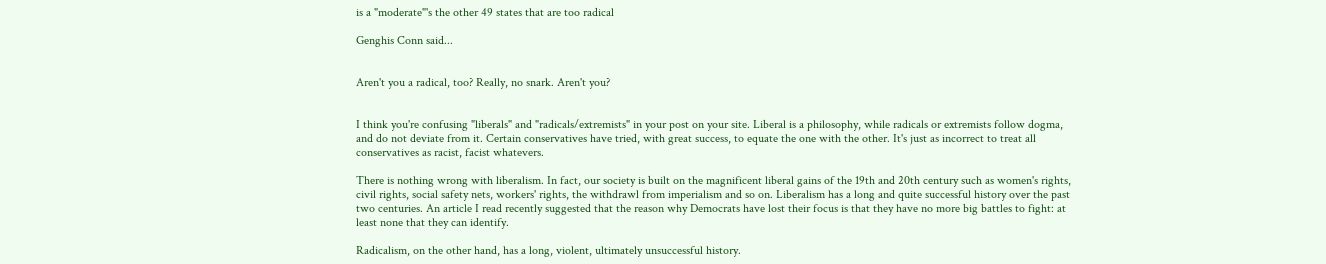is a "moderate"'s the other 49 states that are too radical

Genghis Conn said...


Aren't you a radical, too? Really, no snark. Aren't you?


I think you're confusing "liberals" and "radicals/extremists" in your post on your site. Liberal is a philosophy, while radicals or extremists follow dogma, and do not deviate from it. Certain conservatives have tried, with great success, to equate the one with the other. It's just as incorrect to treat all conservatives as racist, facist whatevers.

There is nothing wrong with liberalism. In fact, our society is built on the magnificent liberal gains of the 19th and 20th century such as women's rights, civil rights, social safety nets, workers' rights, the withdrawl from imperialism and so on. Liberalism has a long and quite successful history over the past two centuries. An article I read recently suggested that the reason why Democrats have lost their focus is that they have no more big battles to fight: at least none that they can identify.

Radicalism, on the other hand, has a long, violent, ultimately unsuccessful history.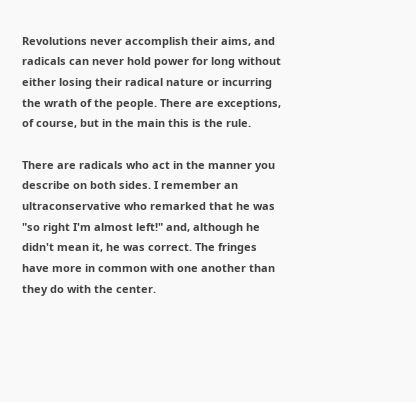Revolutions never accomplish their aims, and radicals can never hold power for long without either losing their radical nature or incurring the wrath of the people. There are exceptions, of course, but in the main this is the rule.

There are radicals who act in the manner you describe on both sides. I remember an ultraconservative who remarked that he was "so right I'm almost left!" and, although he didn't mean it, he was correct. The fringes have more in common with one another than they do with the center.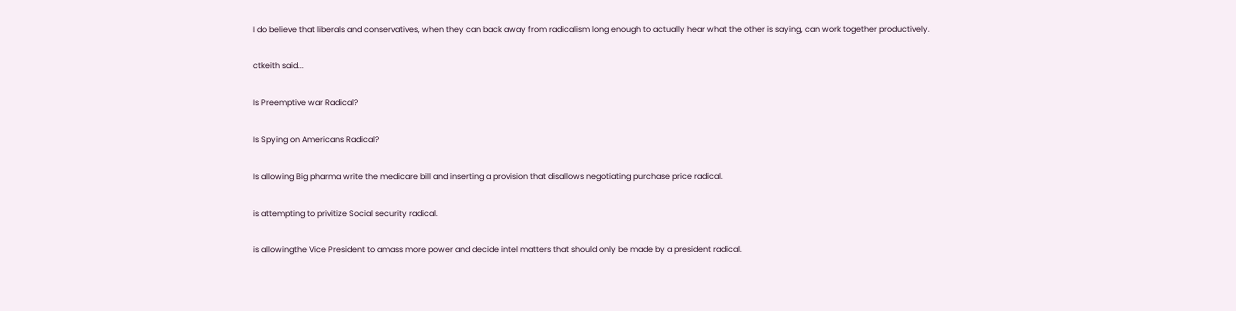I do believe that liberals and conservatives, when they can back away from radicalism long enough to actually hear what the other is saying, can work together productively.

ctkeith said...

Is Preemptive war Radical?

Is Spying on Americans Radical?

Is allowing Big pharma write the medicare bill and inserting a provision that disallows negotiating purchase price radical.

is attempting to privitize Social security radical.

is allowingthe Vice President to amass more power and decide intel matters that should only be made by a president radical.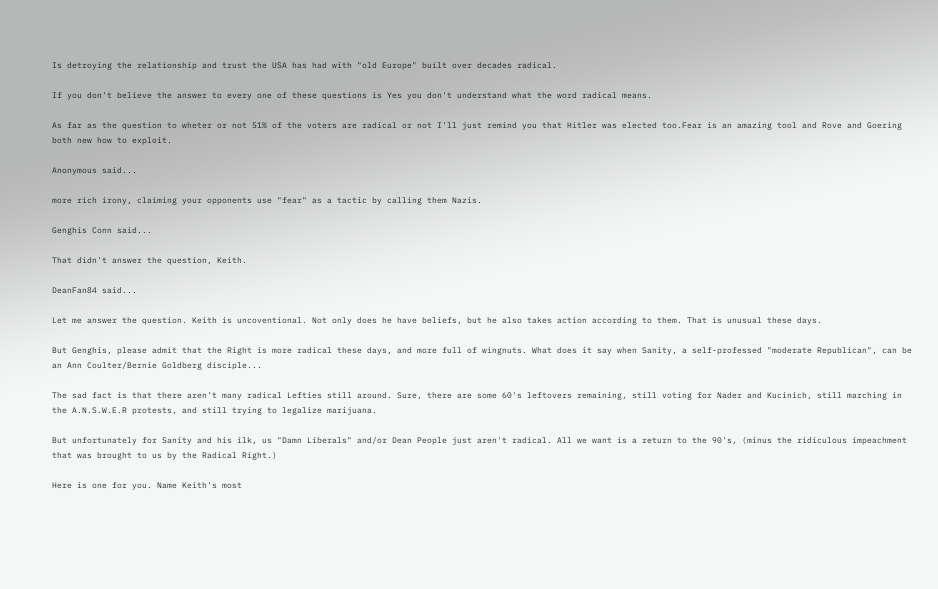Is detroying the relationship and trust the USA has had with "old Europe" built over decades radical.

If you don't believe the answer to every one of these questions is Yes you don't understand what the word radical means.

As far as the question to wheter or not 51% of the voters are radical or not I'll just remind you that Hitler was elected too.Fear is an amazing tool and Rove and Goering both new how to exploit.

Anonymous said...

more rich irony, claiming your opponents use "fear" as a tactic by calling them Nazis.

Genghis Conn said...

That didn't answer the question, Keith.

DeanFan84 said...

Let me answer the question. Keith is uncoventional. Not only does he have beliefs, but he also takes action according to them. That is unusual these days.

But Genghis, please admit that the Right is more radical these days, and more full of wingnuts. What does it say when Sanity, a self-professed "moderate Republican", can be an Ann Coulter/Bernie Goldberg disciple...

The sad fact is that there aren't many radical Lefties still around. Sure, there are some 60's leftovers remaining, still voting for Nader and Kucinich, still marching in the A.N.S.W.E.R protests, and still trying to legalize marijuana.

But unfortunately for Sanity and his ilk, us "Damn Liberals" and/or Dean People just aren't radical. All we want is a return to the 90's, (minus the ridiculous impeachment that was brought to us by the Radical Right.)

Here is one for you. Name Keith's most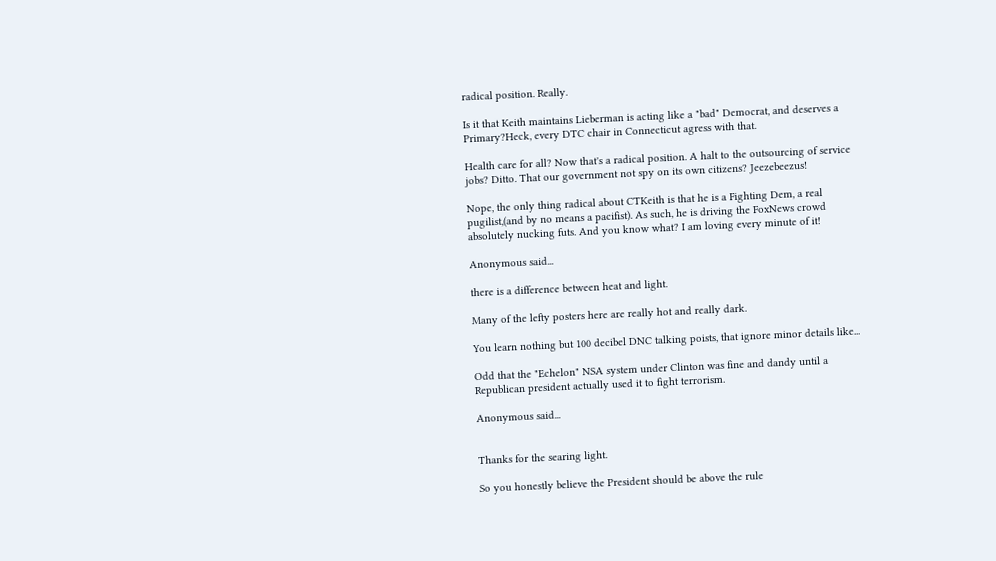radical position. Really.

Is it that Keith maintains Lieberman is acting like a "bad" Democrat, and deserves a Primary?Heck, every DTC chair in Connecticut agress with that.

Health care for all? Now that's a radical position. A halt to the outsourcing of service jobs? Ditto. That our government not spy on its own citizens? Jeezebeezus!

Nope, the only thing radical about CTKeith is that he is a Fighting Dem, a real pugilist,(and by no means a pacifist). As such, he is driving the FoxNews crowd absolutely nucking futs. And you know what? I am loving every minute of it!

Anonymous said...

there is a difference between heat and light.

Many of the lefty posters here are really hot and really dark.

You learn nothing but 100 decibel DNC talking poists, that ignore minor details like...

Odd that the "Echelon" NSA system under Clinton was fine and dandy until a Republican president actually used it to fight terrorism.

Anonymous said...


Thanks for the searing light.

So you honestly believe the President should be above the rule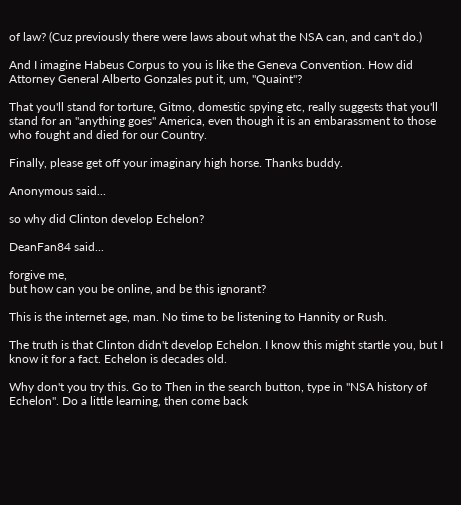of law? (Cuz previously there were laws about what the NSA can, and can't do.)

And I imagine Habeus Corpus to you is like the Geneva Convention. How did Attorney General Alberto Gonzales put it, um, "Quaint"?

That you'll stand for torture, Gitmo, domestic spying etc, really suggests that you'll stand for an "anything goes" America, even though it is an embarassment to those who fought and died for our Country.

Finally, please get off your imaginary high horse. Thanks buddy.

Anonymous said...

so why did Clinton develop Echelon?

DeanFan84 said...

forgive me,
but how can you be online, and be this ignorant?

This is the internet age, man. No time to be listening to Hannity or Rush.

The truth is that Clinton didn't develop Echelon. I know this might startle you, but I know it for a fact. Echelon is decades old.

Why don't you try this. Go to Then in the search button, type in "NSA history of Echelon". Do a little learning, then come back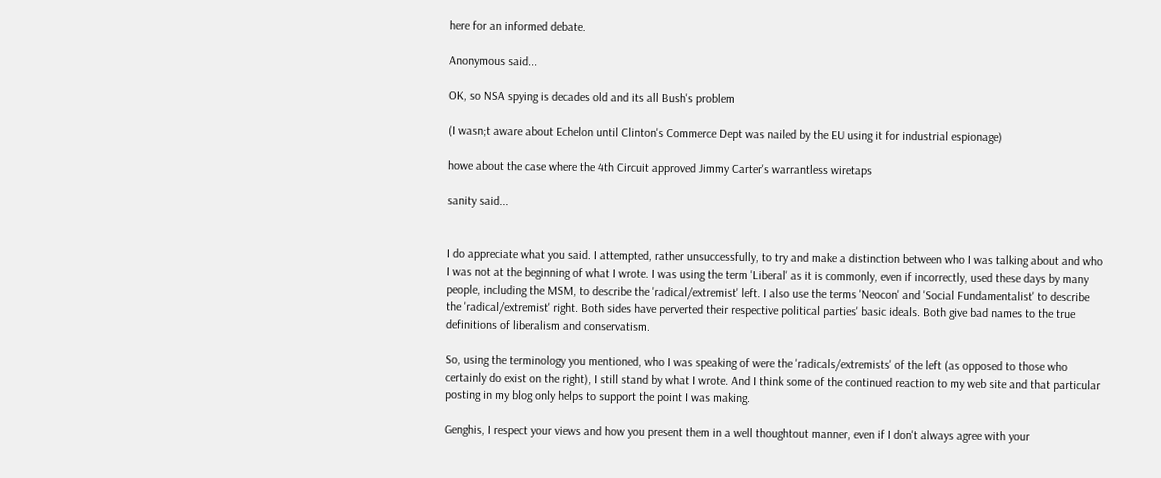here for an informed debate.

Anonymous said...

OK, so NSA spying is decades old and its all Bush's problem

(I wasn;t aware about Echelon until Clinton's Commerce Dept was nailed by the EU using it for industrial espionage)

howe about the case where the 4th Circuit approved Jimmy Carter's warrantless wiretaps

sanity said...


I do appreciate what you said. I attempted, rather unsuccessfully, to try and make a distinction between who I was talking about and who I was not at the beginning of what I wrote. I was using the term 'Liberal' as it is commonly, even if incorrectly, used these days by many people, including the MSM, to describe the 'radical/extremist' left. I also use the terms 'Neocon' and 'Social Fundamentalist' to describe the 'radical/extremist' right. Both sides have perverted their respective political parties' basic ideals. Both give bad names to the true definitions of liberalism and conservatism.

So, using the terminology you mentioned, who I was speaking of were the 'radicals/extremists' of the left (as opposed to those who certainly do exist on the right), I still stand by what I wrote. And I think some of the continued reaction to my web site and that particular posting in my blog only helps to support the point I was making.

Genghis, I respect your views and how you present them in a well thoughtout manner, even if I don't always agree with your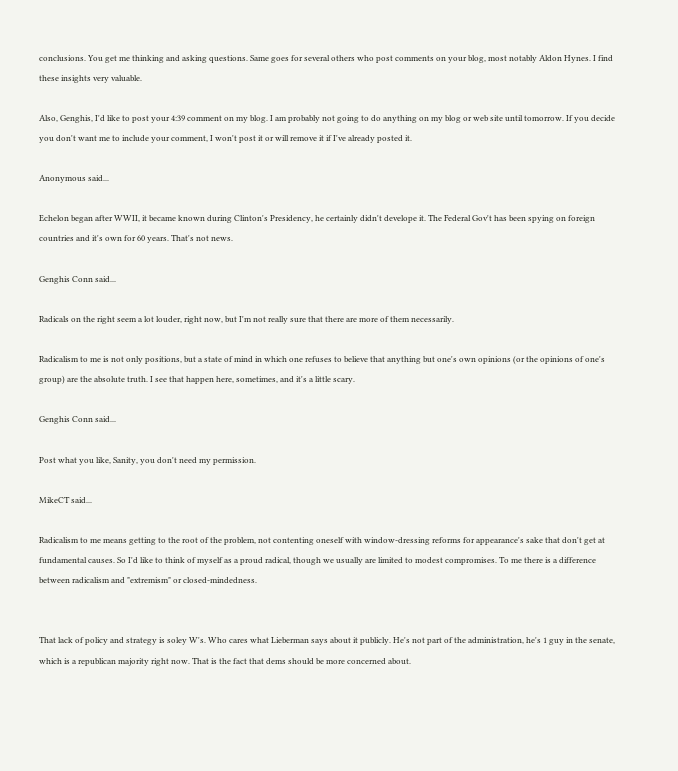conclusions. You get me thinking and asking questions. Same goes for several others who post comments on your blog, most notably Aldon Hynes. I find these insights very valuable.

Also, Genghis, I'd like to post your 4:39 comment on my blog. I am probably not going to do anything on my blog or web site until tomorrow. If you decide you don't want me to include your comment, I won't post it or will remove it if I've already posted it.

Anonymous said...

Echelon began after WWII, it became known during Clinton's Presidency, he certainly didn't develope it. The Federal Gov't has been spying on foreign countries and it's own for 60 years. That's not news.

Genghis Conn said...

Radicals on the right seem a lot louder, right now, but I'm not really sure that there are more of them necessarily.

Radicalism to me is not only positions, but a state of mind in which one refuses to believe that anything but one's own opinions (or the opinions of one's group) are the absolute truth. I see that happen here, sometimes, and it's a little scary.

Genghis Conn said...

Post what you like, Sanity, you don't need my permission.

MikeCT said...

Radicalism to me means getting to the root of the problem, not contenting oneself with window-dressing reforms for appearance's sake that don't get at fundamental causes. So I'd like to think of myself as a proud radical, though we usually are limited to modest compromises. To me there is a difference between radicalism and "extremism" or closed-mindedness.


That lack of policy and strategy is soley W's. Who cares what Lieberman says about it publicly. He's not part of the administration, he's 1 guy in the senate, which is a republican majority right now. That is the fact that dems should be more concerned about.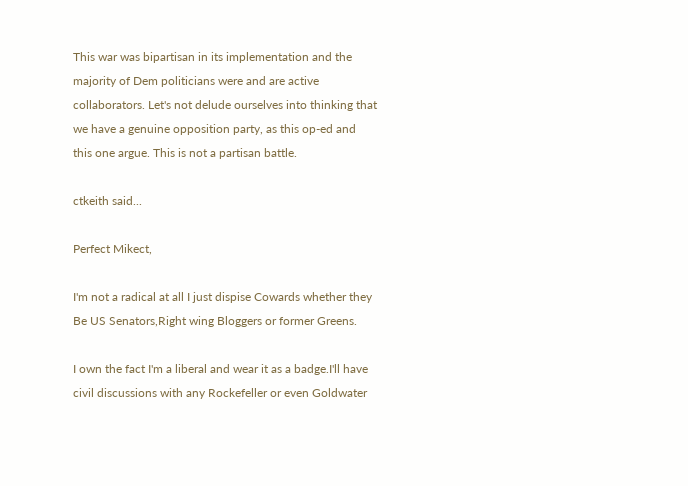This war was bipartisan in its implementation and the majority of Dem politicians were and are active collaborators. Let's not delude ourselves into thinking that we have a genuine opposition party, as this op-ed and this one argue. This is not a partisan battle.

ctkeith said...

Perfect Mikect,

I'm not a radical at all I just dispise Cowards whether they Be US Senators,Right wing Bloggers or former Greens.

I own the fact I'm a liberal and wear it as a badge.I'll have civil discussions with any Rockefeller or even Goldwater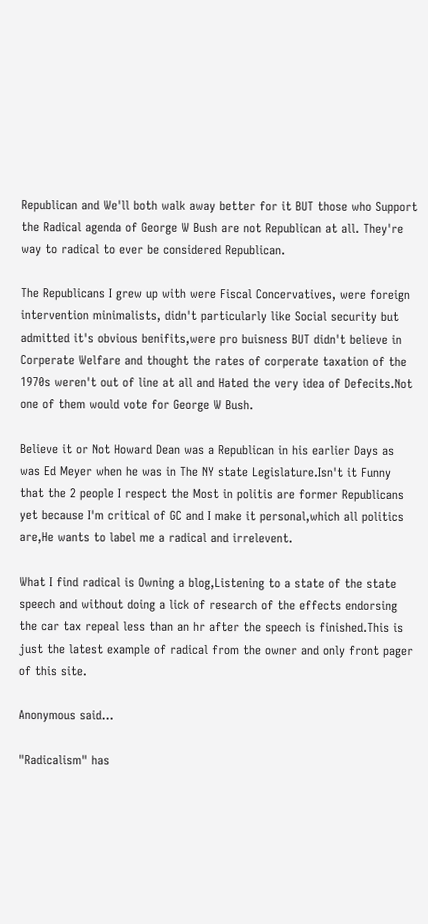Republican and We'll both walk away better for it BUT those who Support the Radical agenda of George W Bush are not Republican at all. They're way to radical to ever be considered Republican.

The Republicans I grew up with were Fiscal Concervatives, were foreign intervention minimalists, didn't particularly like Social security but admitted it's obvious benifits,were pro buisness BUT didn't believe in Corperate Welfare and thought the rates of corperate taxation of the 1970s weren't out of line at all and Hated the very idea of Defecits.Not one of them would vote for George W Bush.

Believe it or Not Howard Dean was a Republican in his earlier Days as was Ed Meyer when he was in The NY state Legislature.Isn't it Funny that the 2 people I respect the Most in politis are former Republicans yet because I'm critical of GC and I make it personal,which all politics are,He wants to label me a radical and irrelevent.

What I find radical is Owning a blog,Listening to a state of the state speech and without doing a lick of research of the effects endorsing the car tax repeal less than an hr after the speech is finished.This is just the latest example of radical from the owner and only front pager of this site.

Anonymous said...

"Radicalism" has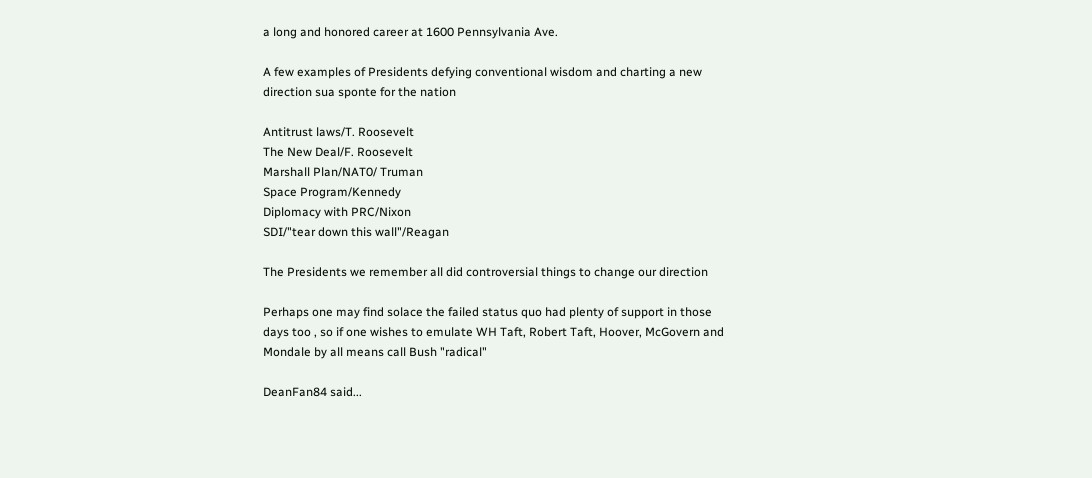a long and honored career at 1600 Pennsylvania Ave.

A few examples of Presidents defying conventional wisdom and charting a new direction sua sponte for the nation

Antitrust laws/T. Roosevelt
The New Deal/F. Roosevelt
Marshall Plan/NAT0/ Truman
Space Program/Kennedy
Diplomacy with PRC/Nixon
SDI/"tear down this wall"/Reagan

The Presidents we remember all did controversial things to change our direction

Perhaps one may find solace the failed status quo had plenty of support in those days too , so if one wishes to emulate WH Taft, Robert Taft, Hoover, McGovern and Mondale by all means call Bush "radical"

DeanFan84 said...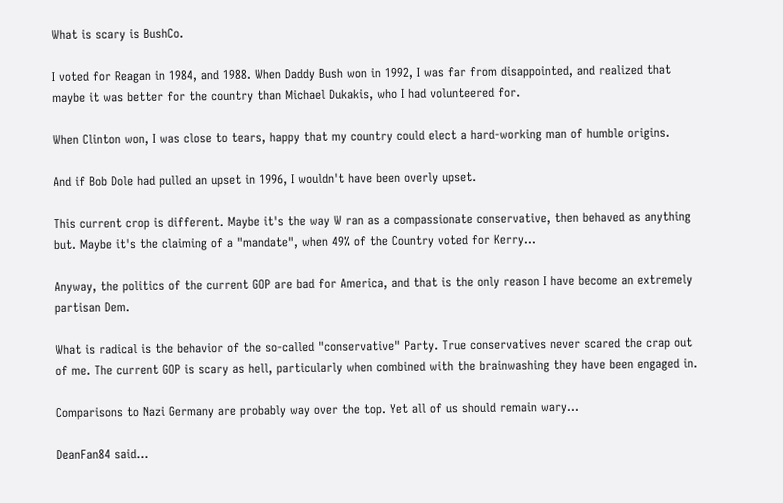What is scary is BushCo.

I voted for Reagan in 1984, and 1988. When Daddy Bush won in 1992, I was far from disappointed, and realized that maybe it was better for the country than Michael Dukakis, who I had volunteered for.

When Clinton won, I was close to tears, happy that my country could elect a hard-working man of humble origins.

And if Bob Dole had pulled an upset in 1996, I wouldn't have been overly upset.

This current crop is different. Maybe it's the way W ran as a compassionate conservative, then behaved as anything but. Maybe it's the claiming of a "mandate", when 49% of the Country voted for Kerry...

Anyway, the politics of the current GOP are bad for America, and that is the only reason I have become an extremely partisan Dem.

What is radical is the behavior of the so-called "conservative" Party. True conservatives never scared the crap out of me. The current GOP is scary as hell, particularly when combined with the brainwashing they have been engaged in.

Comparisons to Nazi Germany are probably way over the top. Yet all of us should remain wary...

DeanFan84 said...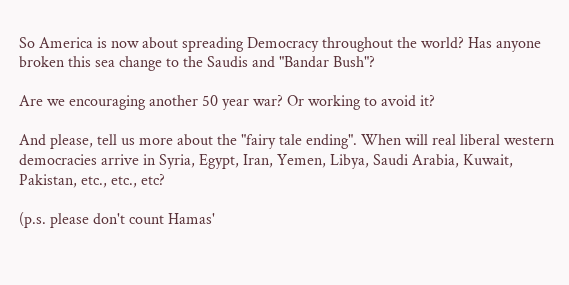So America is now about spreading Democracy throughout the world? Has anyone broken this sea change to the Saudis and "Bandar Bush"?

Are we encouraging another 50 year war? Or working to avoid it?

And please, tell us more about the "fairy tale ending". When will real liberal western democracies arrive in Syria, Egypt, Iran, Yemen, Libya, Saudi Arabia, Kuwait, Pakistan, etc., etc., etc?

(p.s. please don't count Hamas'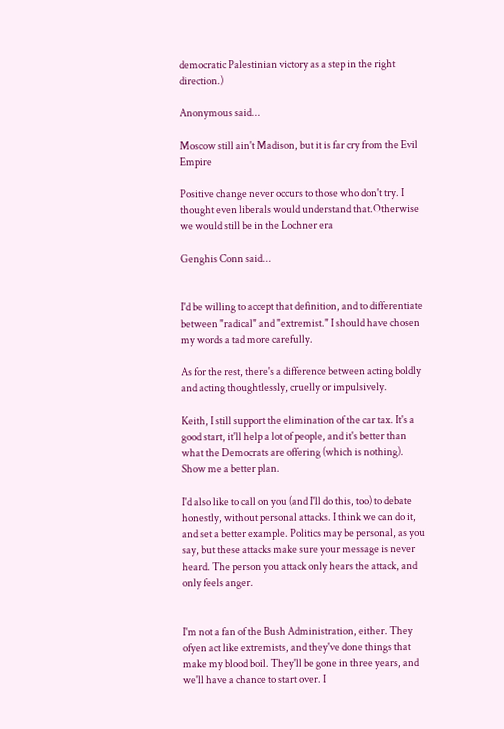democratic Palestinian victory as a step in the right direction.)

Anonymous said...

Moscow still ain't Madison, but it is far cry from the Evil Empire

Positive change never occurs to those who don't try. I thought even liberals would understand that.Otherwise we would still be in the Lochner era

Genghis Conn said...


I'd be willing to accept that definition, and to differentiate between "radical" and "extremist." I should have chosen my words a tad more carefully.

As for the rest, there's a difference between acting boldly and acting thoughtlessly, cruelly or impulsively.

Keith, I still support the elimination of the car tax. It's a good start, it'll help a lot of people, and it's better than what the Democrats are offering (which is nothing). Show me a better plan.

I'd also like to call on you (and I'll do this, too) to debate honestly, without personal attacks. I think we can do it, and set a better example. Politics may be personal, as you say, but these attacks make sure your message is never heard. The person you attack only hears the attack, and only feels anger.


I'm not a fan of the Bush Administration, either. They ofyen act like extremists, and they've done things that make my blood boil. They'll be gone in three years, and we'll have a chance to start over. I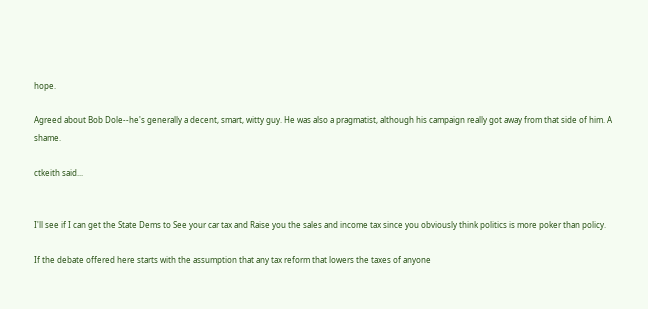hope.

Agreed about Bob Dole--he's generally a decent, smart, witty guy. He was also a pragmatist, although his campaign really got away from that side of him. A shame.

ctkeith said...


I'll see if I can get the State Dems to See your car tax and Raise you the sales and income tax since you obviously think politics is more poker than policy.

If the debate offered here starts with the assumption that any tax reform that lowers the taxes of anyone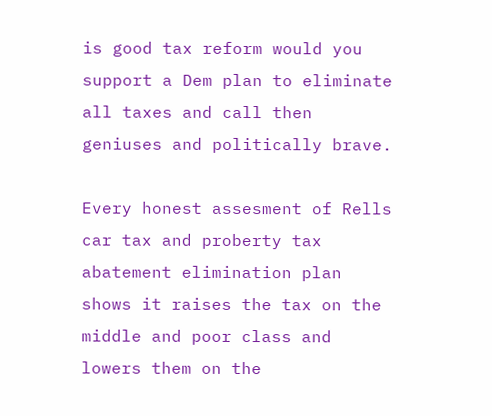is good tax reform would you support a Dem plan to eliminate all taxes and call then geniuses and politically brave.

Every honest assesment of Rells car tax and proberty tax abatement elimination plan shows it raises the tax on the middle and poor class and lowers them on the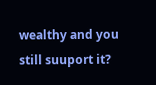wealthy and you still suuport it?